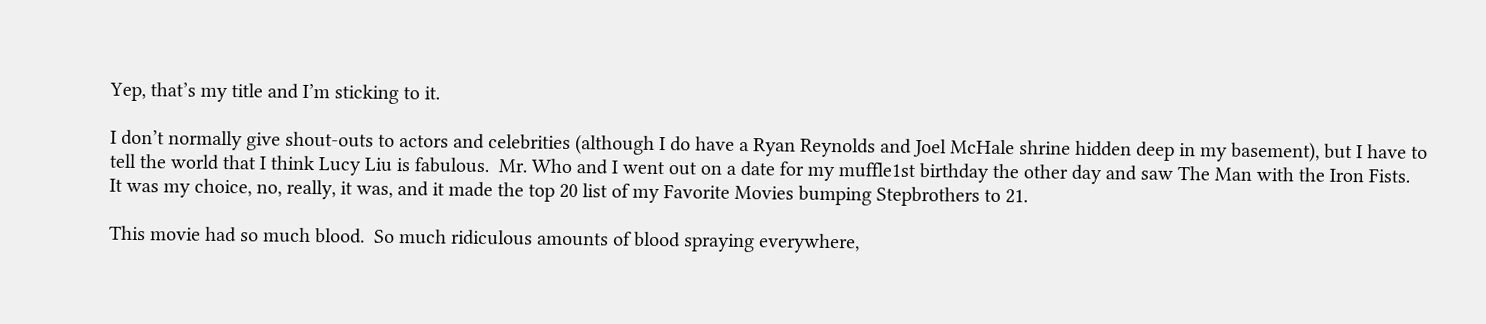Yep, that’s my title and I’m sticking to it.

I don’t normally give shout-outs to actors and celebrities (although I do have a Ryan Reynolds and Joel McHale shrine hidden deep in my basement), but I have to tell the world that I think Lucy Liu is fabulous.  Mr. Who and I went out on a date for my muffle1st birthday the other day and saw The Man with the Iron Fists.  It was my choice, no, really, it was, and it made the top 20 list of my Favorite Movies bumping Stepbrothers to 21.

This movie had so much blood.  So much ridiculous amounts of blood spraying everywhere,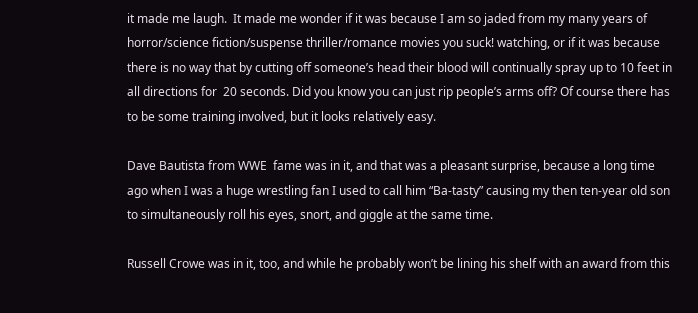it made me laugh.  It made me wonder if it was because I am so jaded from my many years of horror/science fiction/suspense thriller/romance movies you suck! watching, or if it was because there is no way that by cutting off someone’s head their blood will continually spray up to 10 feet in all directions for  20 seconds. Did you know you can just rip people’s arms off? Of course there has to be some training involved, but it looks relatively easy.

Dave Bautista from WWE  fame was in it, and that was a pleasant surprise, because a long time ago when I was a huge wrestling fan I used to call him “Ba-tasty” causing my then ten-year old son to simultaneously roll his eyes, snort, and giggle at the same time.

Russell Crowe was in it, too, and while he probably won’t be lining his shelf with an award from this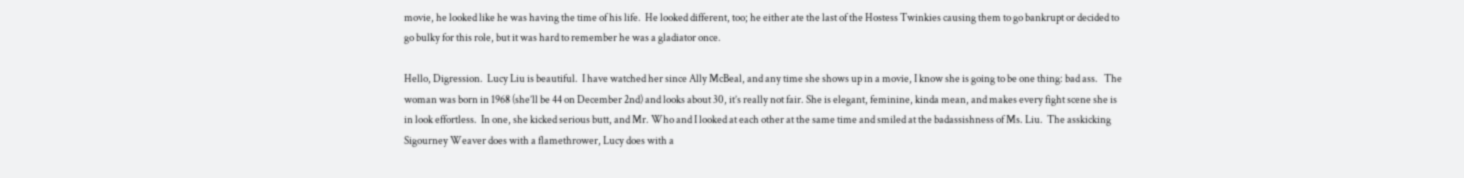movie, he looked like he was having the time of his life.  He looked different, too; he either ate the last of the Hostess Twinkies causing them to go bankrupt or decided to go bulky for this role, but it was hard to remember he was a gladiator once.

Hello, Digression.  Lucy Liu is beautiful.  I have watched her since Ally McBeal, and any time she shows up in a movie, I know she is going to be one thing: bad ass.   The woman was born in 1968 (she’ll be 44 on December 2nd) and looks about 30, it’s really not fair. She is elegant, feminine, kinda mean, and makes every fight scene she is in look effortless.  In one, she kicked serious butt, and Mr. Who and I looked at each other at the same time and smiled at the badassishness of Ms. Liu.  The asskicking Sigourney Weaver does with a flamethrower, Lucy does with a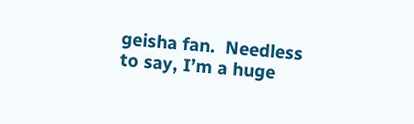geisha fan.  Needless to say, I’m a huge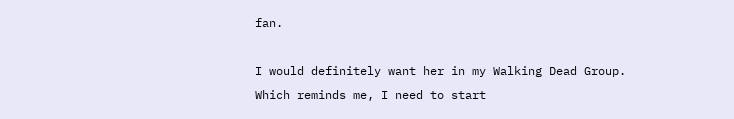fan.

I would definitely want her in my Walking Dead Group. Which reminds me, I need to start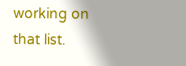working on that list.